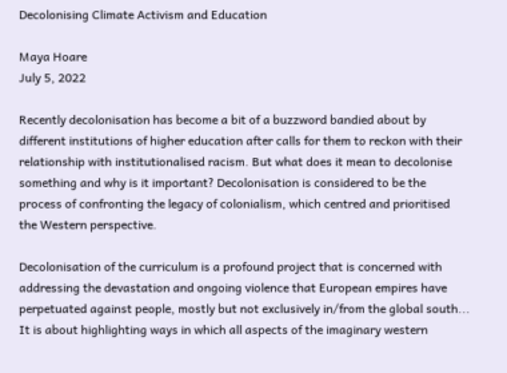Decolonising Climate Activism and Education

Maya Hoare
July 5, 2022

Recently decolonisation has become a bit of a buzzword bandied about by different institutions of higher education after calls for them to reckon with their relationship with institutionalised racism. But what does it mean to decolonise something and why is it important? Decolonisation is considered to be the process of confronting the legacy of colonialism, which centred and prioritised the Western perspective.

Decolonisation of the curriculum is a profound project that is concerned with addressing the devastation and ongoing violence that European empires have perpetuated against people, mostly but not exclusively in/from the global south... It is about highlighting ways in which all aspects of the imaginary western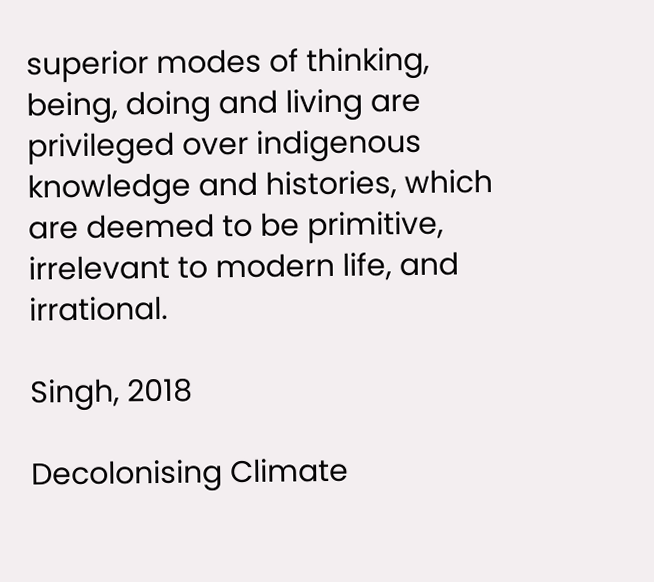superior modes of thinking, being, doing and living are privileged over indigenous knowledge and histories, which are deemed to be primitive, irrelevant to modern life, and irrational.

Singh, 2018

Decolonising Climate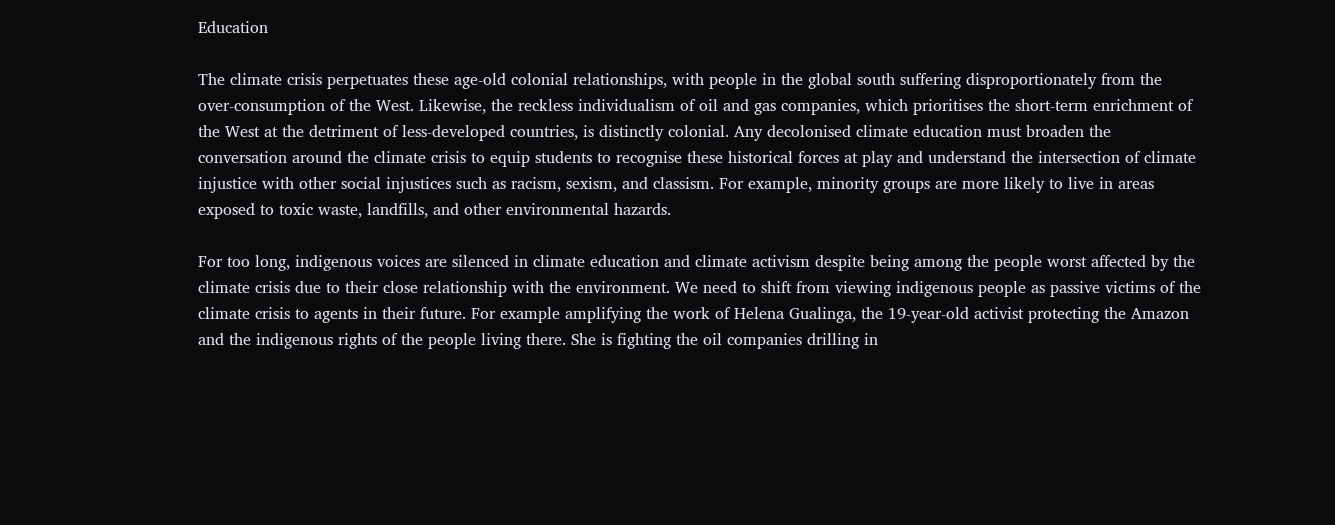Education

The climate crisis perpetuates these age-old colonial relationships, with people in the global south suffering disproportionately from the over-consumption of the West. Likewise, the reckless individualism of oil and gas companies, which prioritises the short-term enrichment of the West at the detriment of less-developed countries, is distinctly colonial. Any decolonised climate education must broaden the conversation around the climate crisis to equip students to recognise these historical forces at play and understand the intersection of climate injustice with other social injustices such as racism, sexism, and classism. For example, minority groups are more likely to live in areas exposed to toxic waste, landfills, and other environmental hazards.

For too long, indigenous voices are silenced in climate education and climate activism despite being among the people worst affected by the climate crisis due to their close relationship with the environment. We need to shift from viewing indigenous people as passive victims of the climate crisis to agents in their future. For example amplifying the work of Helena Gualinga, the 19-year-old activist protecting the Amazon and the indigenous rights of the people living there. She is fighting the oil companies drilling in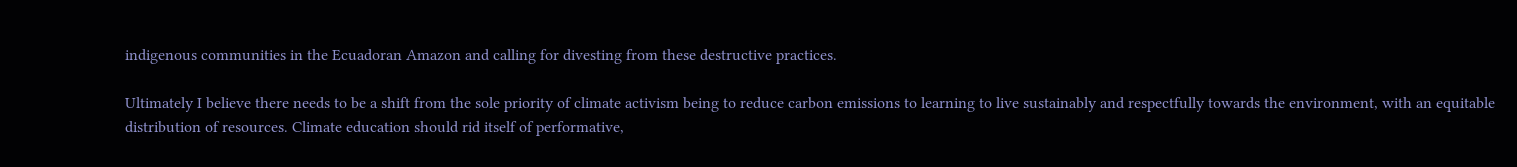indigenous communities in the Ecuadoran Amazon and calling for divesting from these destructive practices.

Ultimately I believe there needs to be a shift from the sole priority of climate activism being to reduce carbon emissions to learning to live sustainably and respectfully towards the environment, with an equitable distribution of resources. Climate education should rid itself of performative,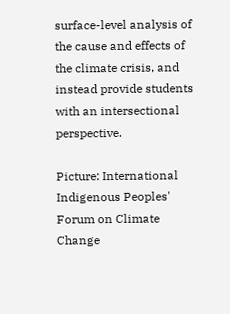surface-level analysis of the cause and effects of the climate crisis, and instead provide students with an intersectional perspective.

Picture: International Indigenous Peoples' Forum on Climate Change